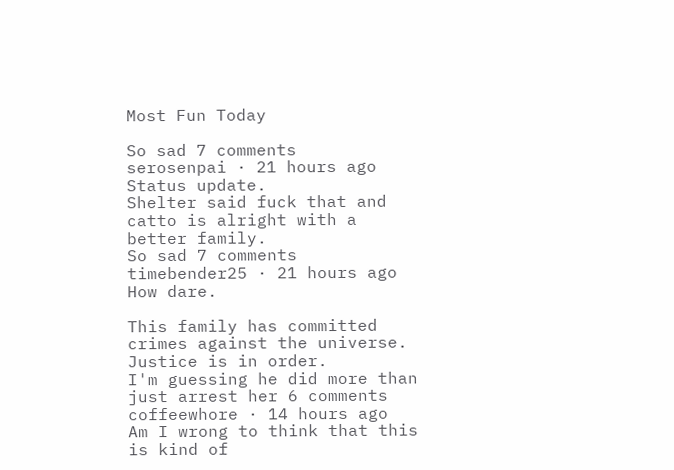Most Fun Today

So sad 7 comments
serosenpai · 21 hours ago
Status update.
Shelter said fuck that and catto is alright with a better family.
So sad 7 comments
timebender25 · 21 hours ago
How dare.

This family has committed crimes against the universe. Justice is in order.
I'm guessing he did more than just arrest her 6 comments
coffeewhore · 14 hours ago
Am I wrong to think that this is kind of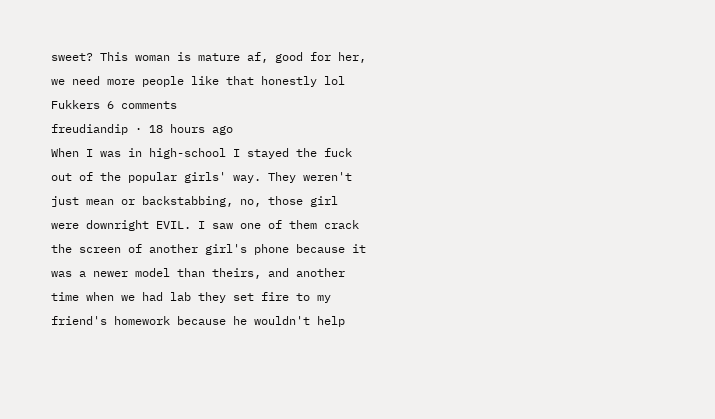sweet? This woman is mature af, good for her, we need more people like that honestly lol
Fukkers 6 comments
freudiandip · 18 hours ago
When I was in high-school I stayed the fuck out of the popular girls' way. They weren't just mean or backstabbing, no, those girl were downright EVIL. I saw one of them crack the screen of another girl's phone because it was a newer model than theirs, and another time when we had lab they set fire to my friend's homework because he wouldn't help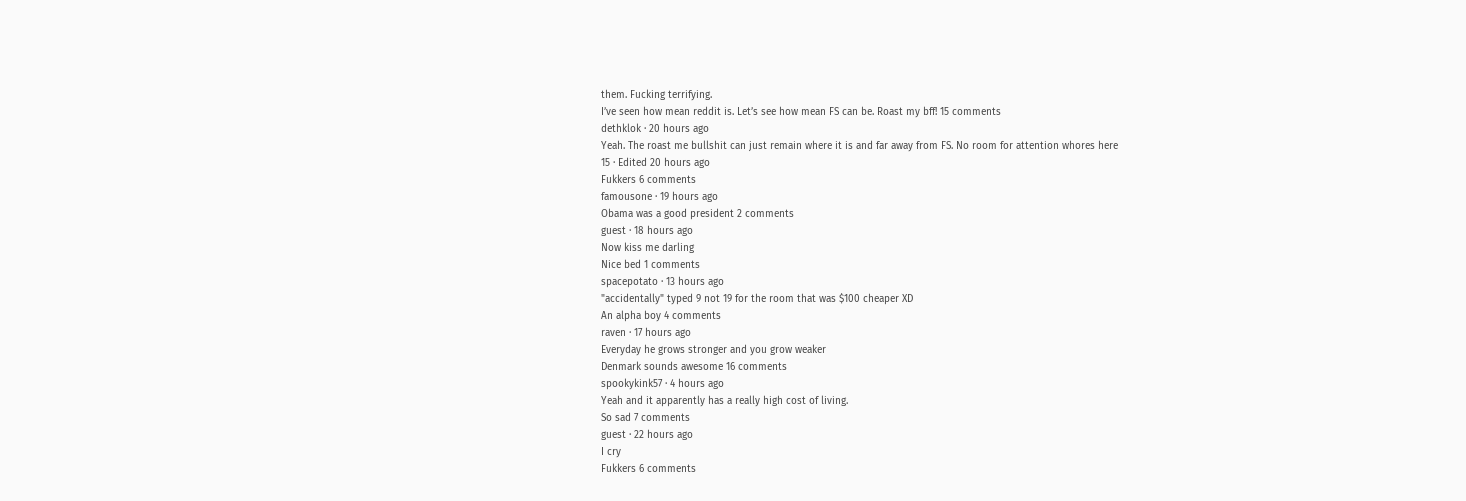them. Fucking terrifying.
I’ve seen how mean reddit is. Let’s see how mean FS can be. Roast my bff! 15 comments
dethklok · 20 hours ago
Yeah. The roast me bullshit can just remain where it is and far away from FS. No room for attention whores here
15 · Edited 20 hours ago
Fukkers 6 comments
famousone · 19 hours ago
Obama was a good president 2 comments
guest · 18 hours ago
Now kiss me darling
Nice bed 1 comments
spacepotato · 13 hours ago
"accidentally" typed 9 not 19 for the room that was $100 cheaper XD
An alpha boy 4 comments
raven · 17 hours ago
Everyday he grows stronger and you grow weaker
Denmark sounds awesome 16 comments
spookykink57 · 4 hours ago
Yeah and it apparently has a really high cost of living.
So sad 7 comments
guest · 22 hours ago
I cry
Fukkers 6 comments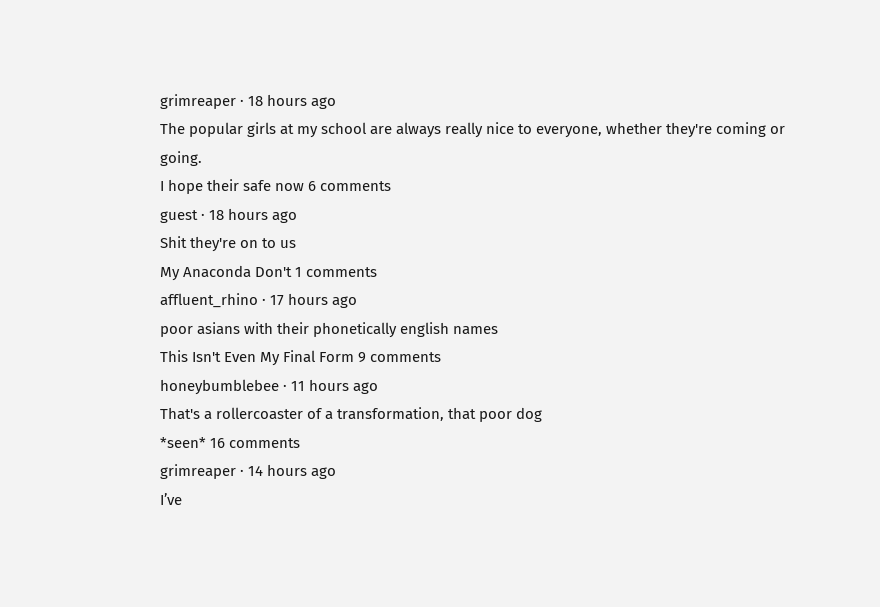grimreaper · 18 hours ago
The popular girls at my school are always really nice to everyone, whether they're coming or going.
I hope their safe now 6 comments
guest · 18 hours ago
Shit they're on to us
My Anaconda Don't 1 comments
affluent_rhino · 17 hours ago
poor asians with their phonetically english names
This Isn't Even My Final Form 9 comments
honeybumblebee · 11 hours ago
That's a rollercoaster of a transformation, that poor dog
*seen* 16 comments
grimreaper · 14 hours ago
I’ve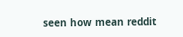seen how mean reddit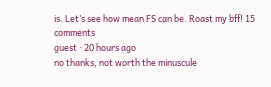is. Let’s see how mean FS can be. Roast my bff! 15 comments
guest · 20 hours ago
no thanks, not worth the minuscule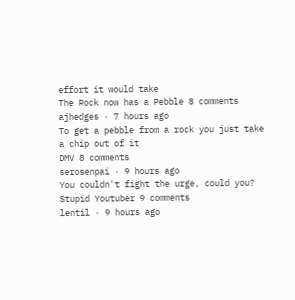effort it would take
The Rock now has a Pebble 8 comments
ajhedges · 7 hours ago
To get a pebble from a rock you just take a chip out of it
DMV 8 comments
serosenpai · 9 hours ago
You couldn't fight the urge, could you?
Stupid Youtuber 9 comments
lentil · 9 hours ago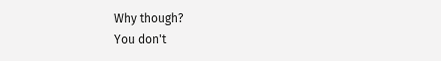Why though?
You don't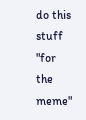do this stuff "for the meme"